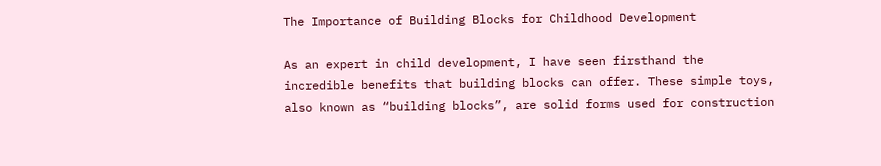The Importance of Building Blocks for Childhood Development

As an expert in child development, I have seen firsthand the incredible benefits that building blocks can offer. These simple toys, also known as “building blocks”, are solid forms used for construction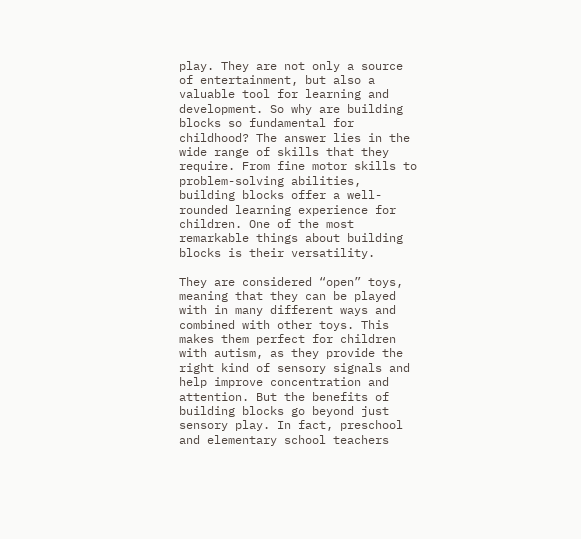play. They are not only a source of entertainment, but also a valuable tool for learning and development. So why are building blocks so fundamental for childhood? The answer lies in the wide range of skills that they require. From fine motor skills to problem-solving abilities, building blocks offer a well-rounded learning experience for children. One of the most remarkable things about building blocks is their versatility.

They are considered “open” toys, meaning that they can be played with in many different ways and combined with other toys. This makes them perfect for children with autism, as they provide the right kind of sensory signals and help improve concentration and attention. But the benefits of building blocks go beyond just sensory play. In fact, preschool and elementary school teachers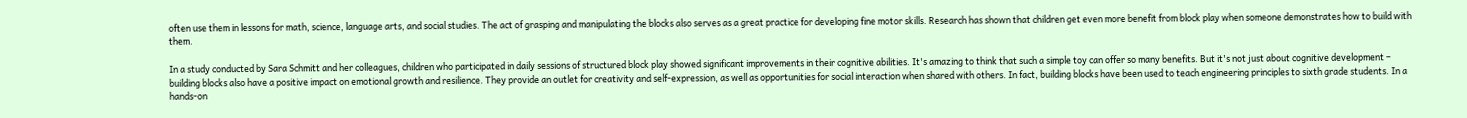often use them in lessons for math, science, language arts, and social studies. The act of grasping and manipulating the blocks also serves as a great practice for developing fine motor skills. Research has shown that children get even more benefit from block play when someone demonstrates how to build with them.

In a study conducted by Sara Schmitt and her colleagues, children who participated in daily sessions of structured block play showed significant improvements in their cognitive abilities. It's amazing to think that such a simple toy can offer so many benefits. But it's not just about cognitive development – building blocks also have a positive impact on emotional growth and resilience. They provide an outlet for creativity and self-expression, as well as opportunities for social interaction when shared with others. In fact, building blocks have been used to teach engineering principles to sixth grade students. In a hands-on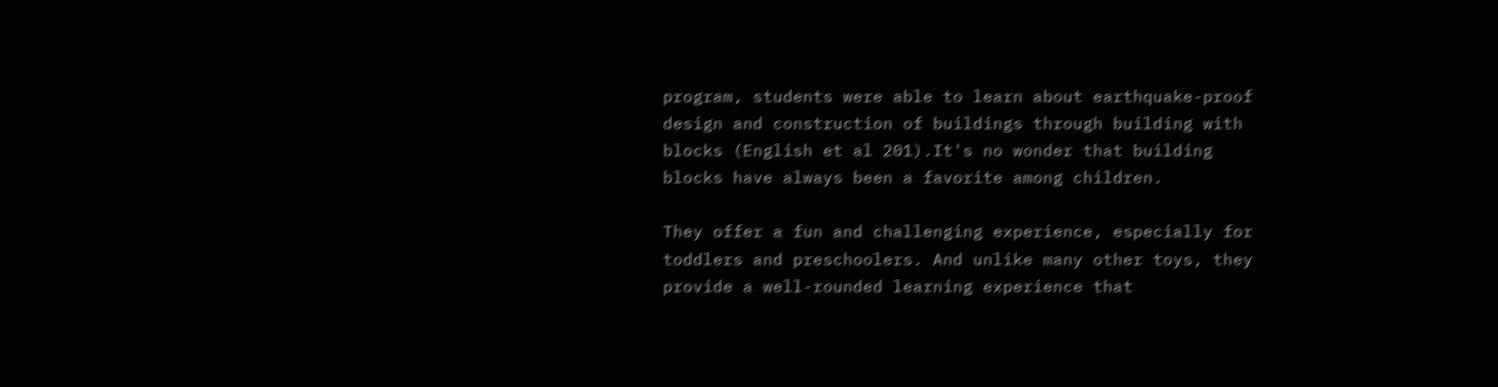program, students were able to learn about earthquake-proof design and construction of buildings through building with blocks (English et al 201).It's no wonder that building blocks have always been a favorite among children.

They offer a fun and challenging experience, especially for toddlers and preschoolers. And unlike many other toys, they provide a well-rounded learning experience that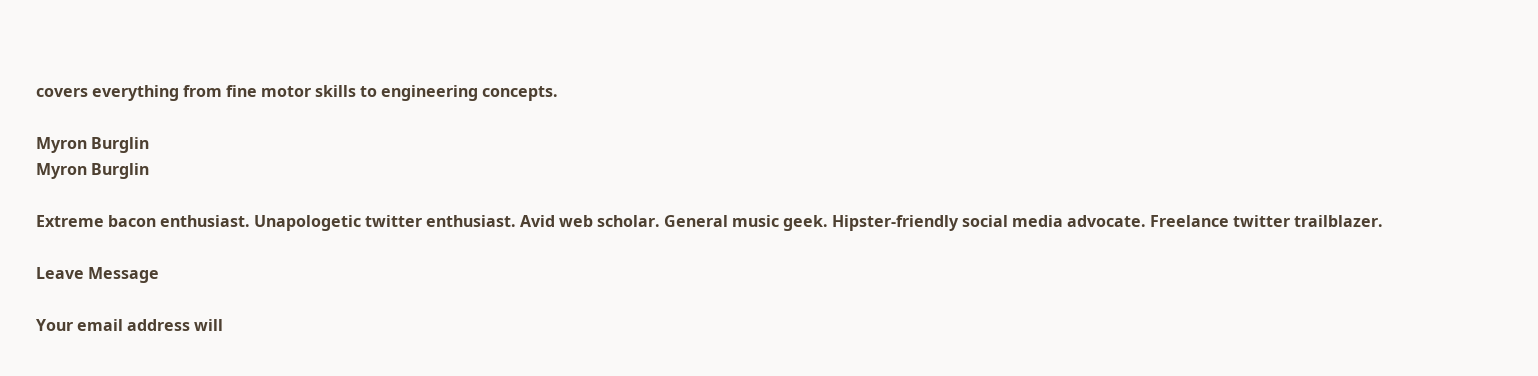covers everything from fine motor skills to engineering concepts.

Myron Burglin
Myron Burglin

Extreme bacon enthusiast. Unapologetic twitter enthusiast. Avid web scholar. General music geek. Hipster-friendly social media advocate. Freelance twitter trailblazer.

Leave Message

Your email address will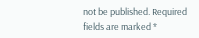not be published. Required fields are marked *